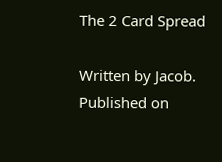The 2 Card Spread

Written by Jacob. Published on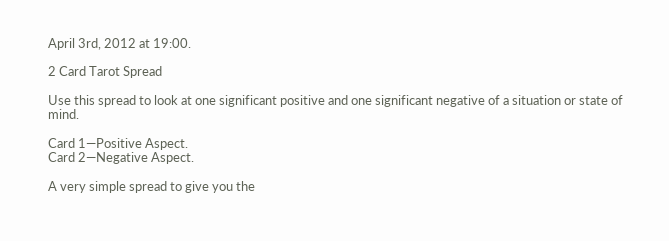April 3rd, 2012 at 19:00.

2 Card Tarot Spread

Use this spread to look at one significant positive and one significant negative of a situation or state of mind.

Card 1—Positive Aspect.
Card 2—Negative Aspect.

A very simple spread to give you the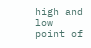high and low point of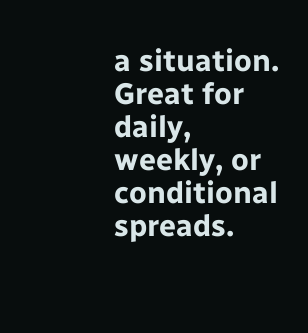a situation. Great for daily, weekly, or conditional spreads.